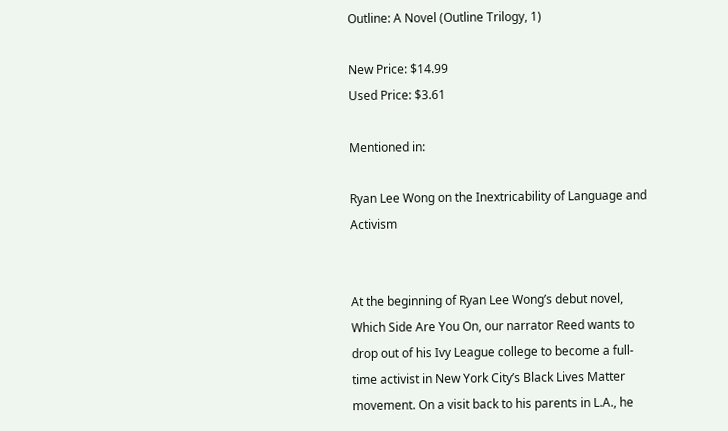Outline: A Novel (Outline Trilogy, 1)

New Price: $14.99
Used Price: $3.61

Mentioned in:

Ryan Lee Wong on the Inextricability of Language and Activism


At the beginning of Ryan Lee Wong’s debut novel, Which Side Are You On, our narrator Reed wants to drop out of his Ivy League college to become a full-time activist in New York City’s Black Lives Matter movement. On a visit back to his parents in L.A., he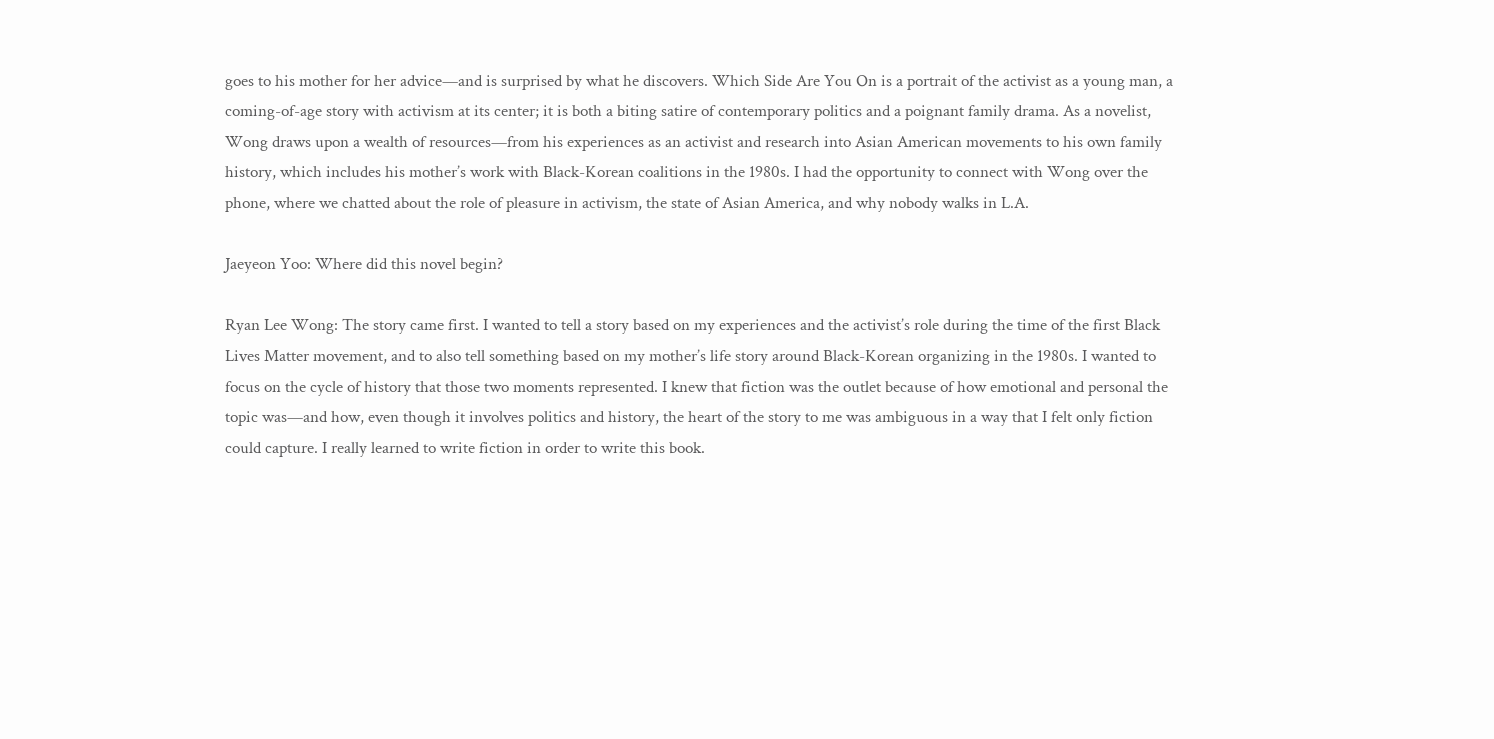goes to his mother for her advice—and is surprised by what he discovers. Which Side Are You On is a portrait of the activist as a young man, a coming-of-age story with activism at its center; it is both a biting satire of contemporary politics and a poignant family drama. As a novelist, Wong draws upon a wealth of resources—from his experiences as an activist and research into Asian American movements to his own family history, which includes his mother’s work with Black-Korean coalitions in the 1980s. I had the opportunity to connect with Wong over the phone, where we chatted about the role of pleasure in activism, the state of Asian America, and why nobody walks in L.A.

Jaeyeon Yoo: Where did this novel begin?

Ryan Lee Wong: The story came first. I wanted to tell a story based on my experiences and the activist’s role during the time of the first Black Lives Matter movement, and to also tell something based on my mother’s life story around Black-Korean organizing in the 1980s. I wanted to focus on the cycle of history that those two moments represented. I knew that fiction was the outlet because of how emotional and personal the topic was—and how, even though it involves politics and history, the heart of the story to me was ambiguous in a way that I felt only fiction could capture. I really learned to write fiction in order to write this book.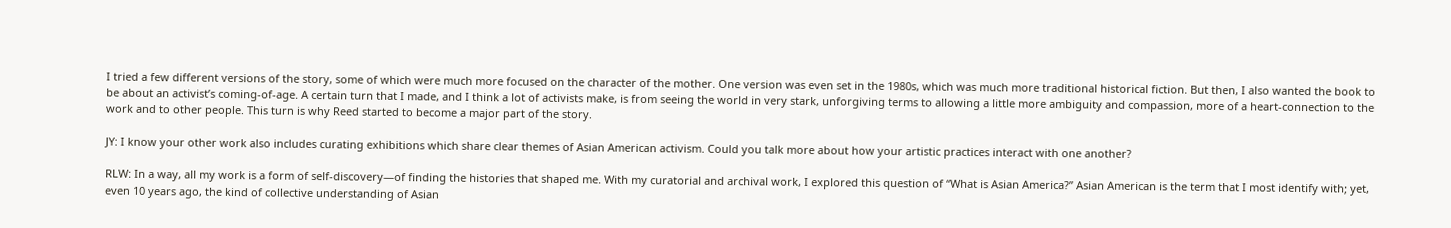I tried a few different versions of the story, some of which were much more focused on the character of the mother. One version was even set in the 1980s, which was much more traditional historical fiction. But then, I also wanted the book to be about an activist’s coming-of-age. A certain turn that I made, and I think a lot of activists make, is from seeing the world in very stark, unforgiving terms to allowing a little more ambiguity and compassion, more of a heart-connection to the work and to other people. This turn is why Reed started to become a major part of the story.

JY: I know your other work also includes curating exhibitions which share clear themes of Asian American activism. Could you talk more about how your artistic practices interact with one another?

RLW: In a way, all my work is a form of self-discovery—of finding the histories that shaped me. With my curatorial and archival work, I explored this question of “What is Asian America?” Asian American is the term that I most identify with; yet, even 10 years ago, the kind of collective understanding of Asian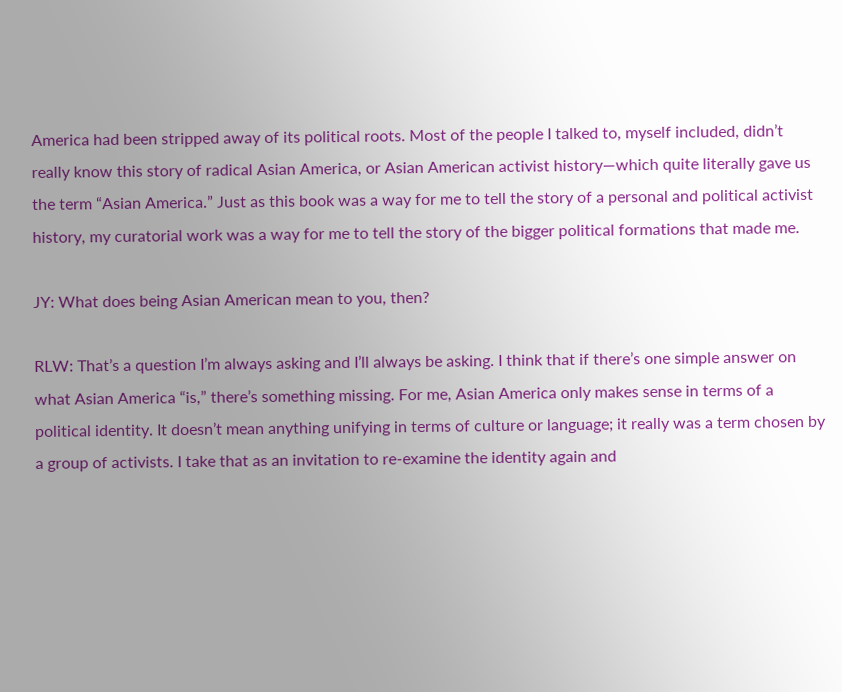America had been stripped away of its political roots. Most of the people I talked to, myself included, didn’t really know this story of radical Asian America, or Asian American activist history—which quite literally gave us the term “Asian America.” Just as this book was a way for me to tell the story of a personal and political activist history, my curatorial work was a way for me to tell the story of the bigger political formations that made me.

JY: What does being Asian American mean to you, then?

RLW: That’s a question I’m always asking and I’ll always be asking. I think that if there’s one simple answer on what Asian America “is,” there’s something missing. For me, Asian America only makes sense in terms of a political identity. It doesn’t mean anything unifying in terms of culture or language; it really was a term chosen by a group of activists. I take that as an invitation to re-examine the identity again and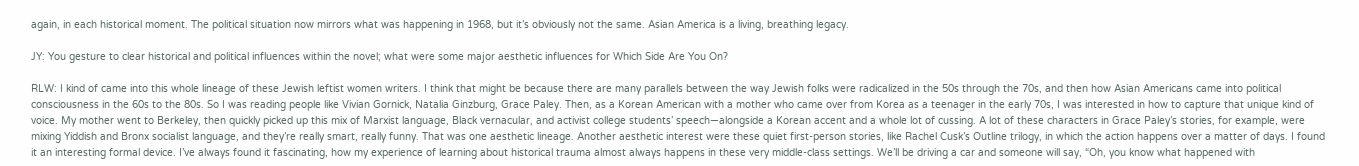again, in each historical moment. The political situation now mirrors what was happening in 1968, but it’s obviously not the same. Asian America is a living, breathing legacy.

JY: You gesture to clear historical and political influences within the novel; what were some major aesthetic influences for Which Side Are You On?

RLW: I kind of came into this whole lineage of these Jewish leftist women writers. I think that might be because there are many parallels between the way Jewish folks were radicalized in the 50s through the 70s, and then how Asian Americans came into political consciousness in the 60s to the 80s. So I was reading people like Vivian Gornick, Natalia Ginzburg, Grace Paley. Then, as a Korean American with a mother who came over from Korea as a teenager in the early 70s, I was interested in how to capture that unique kind of voice. My mother went to Berkeley, then quickly picked up this mix of Marxist language, Black vernacular, and activist college students’ speech—alongside a Korean accent and a whole lot of cussing. A lot of these characters in Grace Paley’s stories, for example, were mixing Yiddish and Bronx socialist language, and they’re really smart, really funny. That was one aesthetic lineage. Another aesthetic interest were these quiet first-person stories, like Rachel Cusk’s Outline trilogy, in which the action happens over a matter of days. I found it an interesting formal device. I’ve always found it fascinating, how my experience of learning about historical trauma almost always happens in these very middle-class settings. We’ll be driving a car and someone will say, “Oh, you know what happened with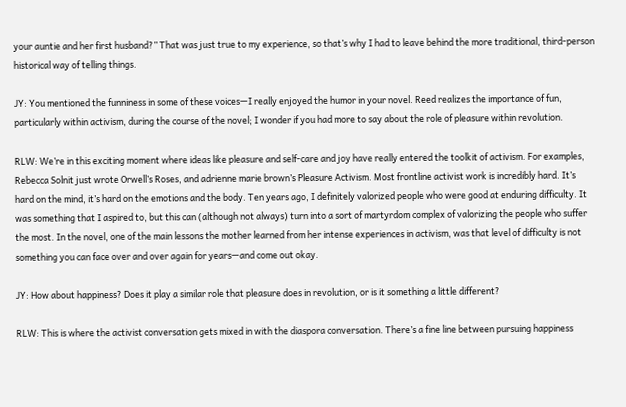your auntie and her first husband?” That was just true to my experience, so that’s why I had to leave behind the more traditional, third-person historical way of telling things.

JY: You mentioned the funniness in some of these voices—I really enjoyed the humor in your novel. Reed realizes the importance of fun, particularly within activism, during the course of the novel; I wonder if you had more to say about the role of pleasure within revolution.

RLW: We’re in this exciting moment where ideas like pleasure and self-care and joy have really entered the toolkit of activism. For examples, Rebecca Solnit just wrote Orwell’s Roses, and adrienne marie brown’s Pleasure Activism. Most frontline activist work is incredibly hard. It’s hard on the mind, it’s hard on the emotions and the body. Ten years ago, I definitely valorized people who were good at enduring difficulty. It was something that I aspired to, but this can (although not always) turn into a sort of martyrdom complex of valorizing the people who suffer the most. In the novel, one of the main lessons the mother learned from her intense experiences in activism, was that level of difficulty is not something you can face over and over again for years—and come out okay.

JY: How about happiness? Does it play a similar role that pleasure does in revolution, or is it something a little different?

RLW: This is where the activist conversation gets mixed in with the diaspora conversation. There’s a fine line between pursuing happiness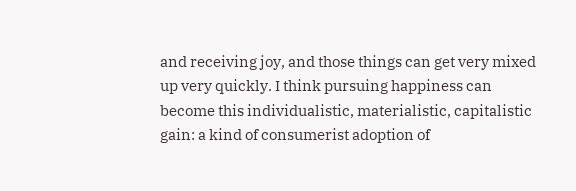and receiving joy, and those things can get very mixed up very quickly. I think pursuing happiness can become this individualistic, materialistic, capitalistic gain: a kind of consumerist adoption of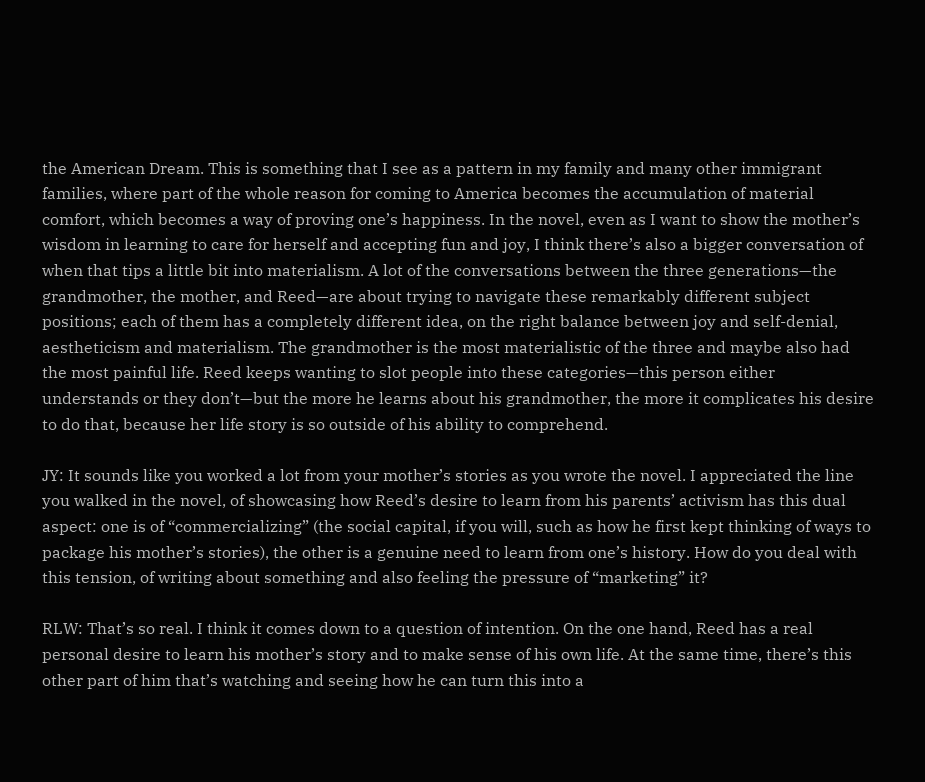the American Dream. This is something that I see as a pattern in my family and many other immigrant families, where part of the whole reason for coming to America becomes the accumulation of material comfort, which becomes a way of proving one’s happiness. In the novel, even as I want to show the mother’s wisdom in learning to care for herself and accepting fun and joy, I think there’s also a bigger conversation of when that tips a little bit into materialism. A lot of the conversations between the three generations—the grandmother, the mother, and Reed—are about trying to navigate these remarkably different subject positions; each of them has a completely different idea, on the right balance between joy and self-denial, aestheticism and materialism. The grandmother is the most materialistic of the three and maybe also had the most painful life. Reed keeps wanting to slot people into these categories—this person either understands or they don’t—but the more he learns about his grandmother, the more it complicates his desire to do that, because her life story is so outside of his ability to comprehend.

JY: It sounds like you worked a lot from your mother’s stories as you wrote the novel. I appreciated the line you walked in the novel, of showcasing how Reed’s desire to learn from his parents’ activism has this dual aspect: one is of “commercializing” (the social capital, if you will, such as how he first kept thinking of ways to package his mother’s stories), the other is a genuine need to learn from one’s history. How do you deal with this tension, of writing about something and also feeling the pressure of “marketing” it?

RLW: That’s so real. I think it comes down to a question of intention. On the one hand, Reed has a real personal desire to learn his mother’s story and to make sense of his own life. At the same time, there’s this other part of him that’s watching and seeing how he can turn this into a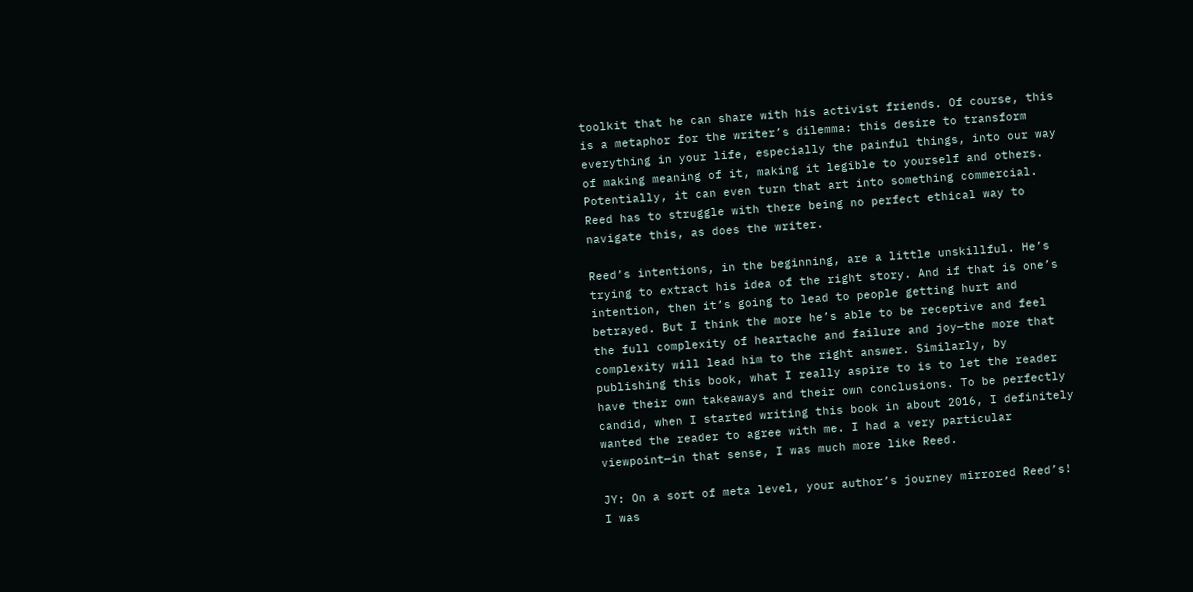toolkit that he can share with his activist friends. Of course, this is a metaphor for the writer’s dilemma: this desire to transform everything in your life, especially the painful things, into our way of making meaning of it, making it legible to yourself and others. Potentially, it can even turn that art into something commercial. Reed has to struggle with there being no perfect ethical way to navigate this, as does the writer.

Reed’s intentions, in the beginning, are a little unskillful. He’s trying to extract his idea of the right story. And if that is one’s intention, then it’s going to lead to people getting hurt and betrayed. But I think the more he’s able to be receptive and feel the full complexity of heartache and failure and joy—the more that complexity will lead him to the right answer. Similarly, by publishing this book, what I really aspire to is to let the reader have their own takeaways and their own conclusions. To be perfectly candid, when I started writing this book in about 2016, I definitely wanted the reader to agree with me. I had a very particular viewpoint—in that sense, I was much more like Reed.

JY: On a sort of meta level, your author’s journey mirrored Reed’s! I was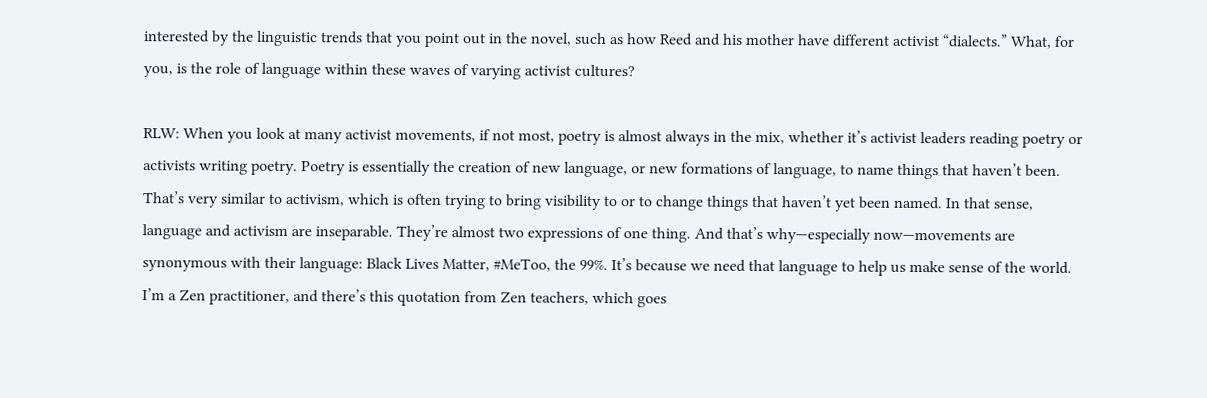interested by the linguistic trends that you point out in the novel, such as how Reed and his mother have different activist “dialects.” What, for you, is the role of language within these waves of varying activist cultures?

RLW: When you look at many activist movements, if not most, poetry is almost always in the mix, whether it’s activist leaders reading poetry or activists writing poetry. Poetry is essentially the creation of new language, or new formations of language, to name things that haven’t been. That’s very similar to activism, which is often trying to bring visibility to or to change things that haven’t yet been named. In that sense, language and activism are inseparable. They’re almost two expressions of one thing. And that’s why—especially now—movements are synonymous with their language: Black Lives Matter, #MeToo, the 99%. It’s because we need that language to help us make sense of the world. I’m a Zen practitioner, and there’s this quotation from Zen teachers, which goes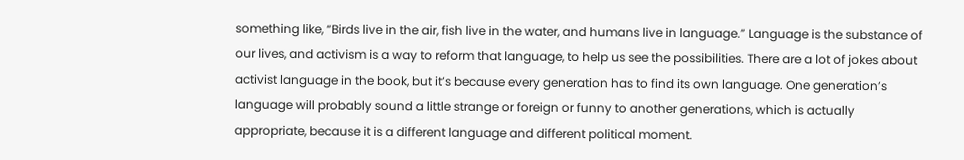something like, “Birds live in the air, fish live in the water, and humans live in language.” Language is the substance of our lives, and activism is a way to reform that language, to help us see the possibilities. There are a lot of jokes about activist language in the book, but it’s because every generation has to find its own language. One generation’s language will probably sound a little strange or foreign or funny to another generations, which is actually appropriate, because it is a different language and different political moment.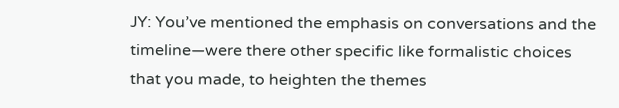JY: You’ve mentioned the emphasis on conversations and the timeline—were there other specific like formalistic choices that you made, to heighten the themes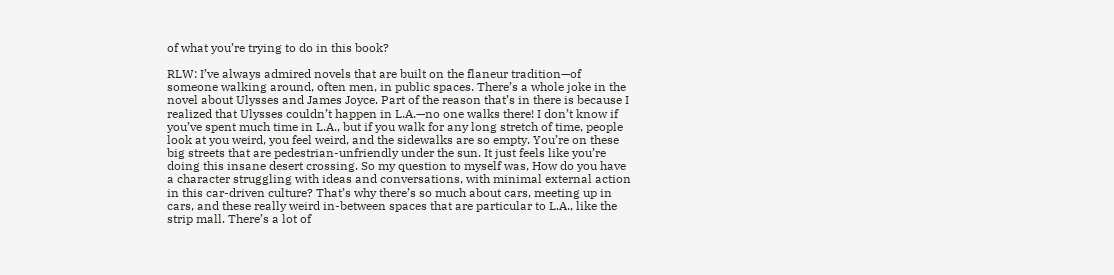of what you’re trying to do in this book?

RLW: I’ve always admired novels that are built on the flaneur tradition—of someone walking around, often men, in public spaces. There’s a whole joke in the novel about Ulysses and James Joyce. Part of the reason that’s in there is because I realized that Ulysses couldn’t happen in L.A.—no one walks there! I don’t know if you’ve spent much time in L.A., but if you walk for any long stretch of time, people look at you weird, you feel weird, and the sidewalks are so empty. You’re on these big streets that are pedestrian-unfriendly under the sun. It just feels like you’re doing this insane desert crossing. So my question to myself was, How do you have a character struggling with ideas and conversations, with minimal external action in this car-driven culture? That’s why there’s so much about cars, meeting up in cars, and these really weird in-between spaces that are particular to L.A., like the strip mall. There’s a lot of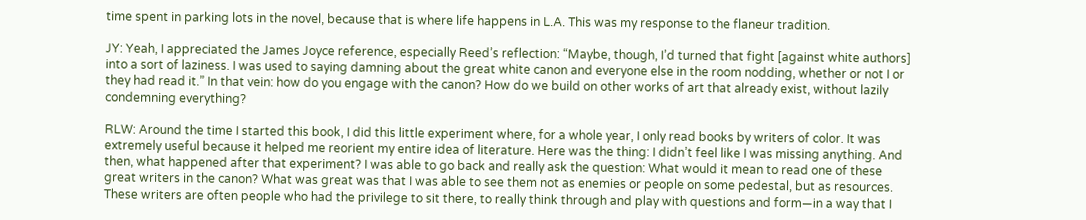time spent in parking lots in the novel, because that is where life happens in L.A. This was my response to the flaneur tradition.

JY: Yeah, I appreciated the James Joyce reference, especially Reed’s reflection: “Maybe, though, I’d turned that fight [against white authors] into a sort of laziness. I was used to saying damning about the great white canon and everyone else in the room nodding, whether or not I or they had read it.” In that vein: how do you engage with the canon? How do we build on other works of art that already exist, without lazily condemning everything?

RLW: Around the time I started this book, I did this little experiment where, for a whole year, I only read books by writers of color. It was extremely useful because it helped me reorient my entire idea of literature. Here was the thing: I didn’t feel like I was missing anything. And then, what happened after that experiment? I was able to go back and really ask the question: What would it mean to read one of these great writers in the canon? What was great was that I was able to see them not as enemies or people on some pedestal, but as resources. These writers are often people who had the privilege to sit there, to really think through and play with questions and form—in a way that I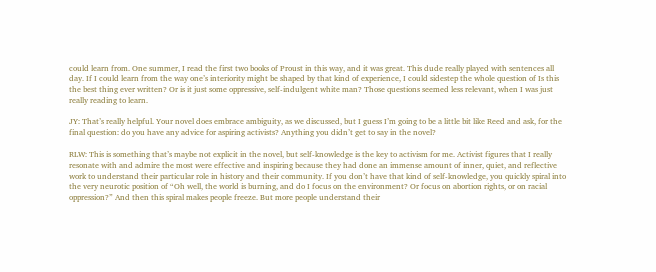could learn from. One summer, I read the first two books of Proust in this way, and it was great. This dude really played with sentences all day. If I could learn from the way one’s interiority might be shaped by that kind of experience, I could sidestep the whole question of Is this the best thing ever written? Or is it just some oppressive, self-indulgent white man? Those questions seemed less relevant, when I was just really reading to learn.

JY: That’s really helpful. Your novel does embrace ambiguity, as we discussed, but I guess I’m going to be a little bit like Reed and ask, for the final question: do you have any advice for aspiring activists? Anything you didn’t get to say in the novel?

RLW: This is something that’s maybe not explicit in the novel, but self-knowledge is the key to activism for me. Activist figures that I really resonate with and admire the most were effective and inspiring because they had done an immense amount of inner, quiet, and reflective work to understand their particular role in history and their community. If you don’t have that kind of self-knowledge, you quickly spiral into the very neurotic position of “Oh well, the world is burning, and do I focus on the environment? Or focus on abortion rights, or on racial oppression?” And then this spiral makes people freeze. But more people understand their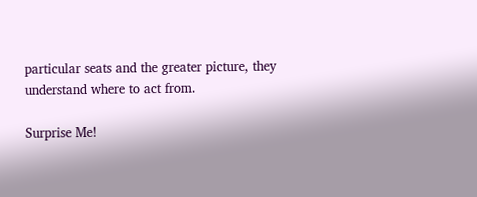particular seats and the greater picture, they understand where to act from.

Surprise Me!